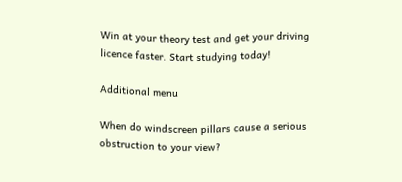Win at your theory test and get your driving licence faster. Start studying today!

Additional menu

When do windscreen pillars cause a serious obstruction to your view?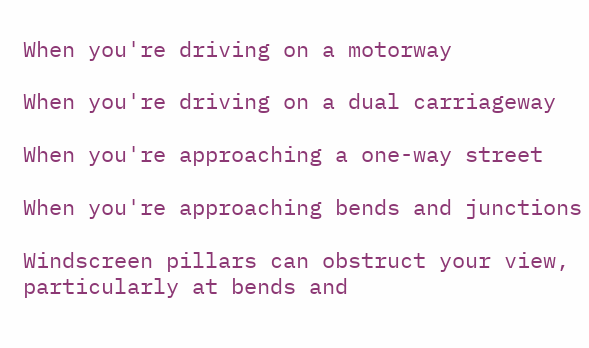When you're driving on a motorway

When you're driving on a dual carriageway

When you're approaching a one-way street

When you're approaching bends and junctions

Windscreen pillars can obstruct your view, particularly at bends and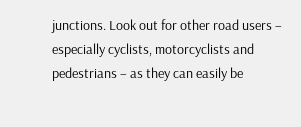junctions. Look out for other road users – especially cyclists, motorcyclists and pedestrians – as they can easily be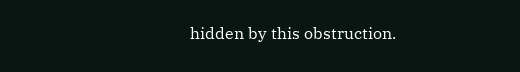hidden by this obstruction.